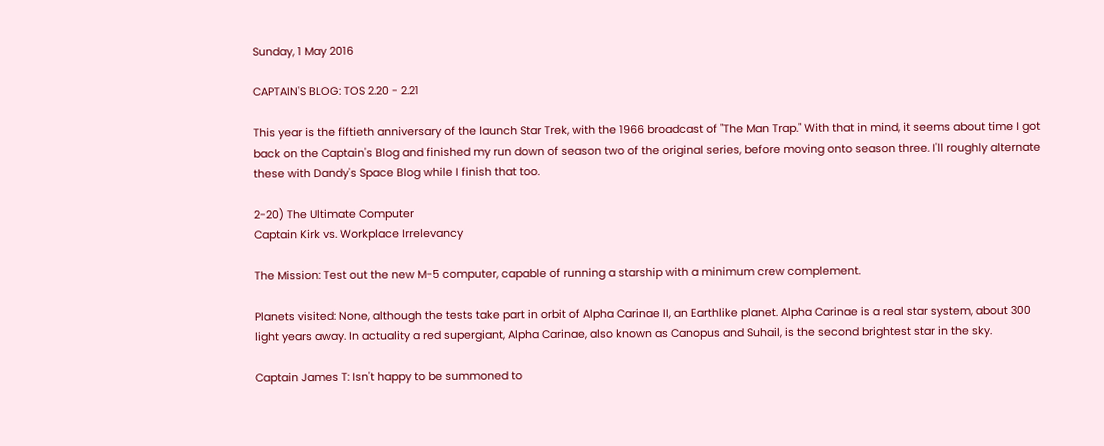Sunday, 1 May 2016

CAPTAIN'S BLOG: TOS 2.20 - 2.21

This year is the fiftieth anniversary of the launch Star Trek, with the 1966 broadcast of "The Man Trap." With that in mind, it seems about time I got back on the Captain's Blog and finished my run down of season two of the original series, before moving onto season three. I'll roughly alternate these with Dandy's Space Blog while I finish that too.

2-20) The Ultimate Computer
Captain Kirk vs. Workplace Irrelevancy

The Mission: Test out the new M-5 computer, capable of running a starship with a minimum crew complement.

Planets visited: None, although the tests take part in orbit of Alpha Carinae II, an Earthlike planet. Alpha Carinae is a real star system, about 300 light years away. In actuality a red supergiant, Alpha Carinae, also known as Canopus and Suhail, is the second brightest star in the sky.

Captain James T: Isn't happy to be summoned to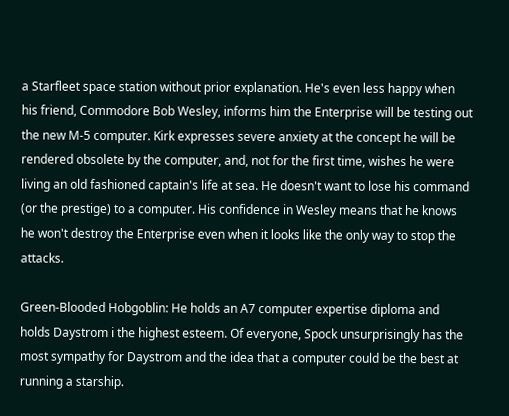a Starfleet space station without prior explanation. He's even less happy when his friend, Commodore Bob Wesley, informs him the Enterprise will be testing out the new M-5 computer. Kirk expresses severe anxiety at the concept he will be rendered obsolete by the computer, and, not for the first time, wishes he were living an old fashioned captain's life at sea. He doesn't want to lose his command (or the prestige) to a computer. His confidence in Wesley means that he knows he won't destroy the Enterprise even when it looks like the only way to stop the attacks.

Green-Blooded Hobgoblin: He holds an A7 computer expertise diploma and holds Daystrom i the highest esteem. Of everyone, Spock unsurprisingly has the most sympathy for Daystrom and the idea that a computer could be the best at running a starship.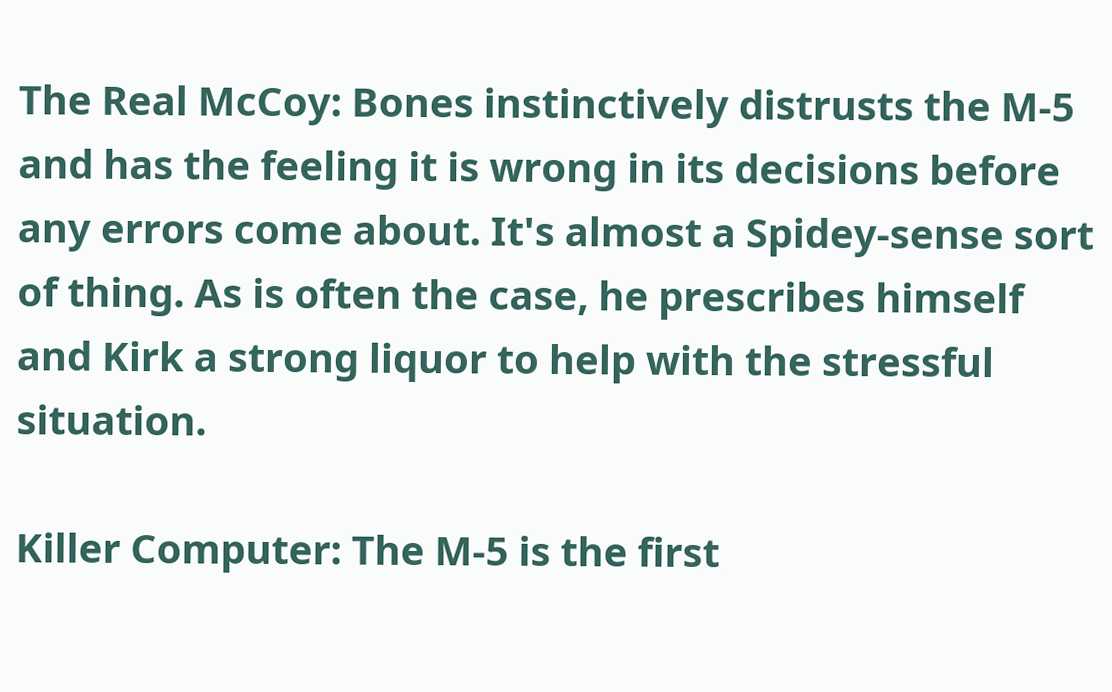The Real McCoy: Bones instinctively distrusts the M-5 and has the feeling it is wrong in its decisions before any errors come about. It's almost a Spidey-sense sort of thing. As is often the case, he prescribes himself and Kirk a strong liquor to help with the stressful situation.

Killer Computer: The M-5 is the first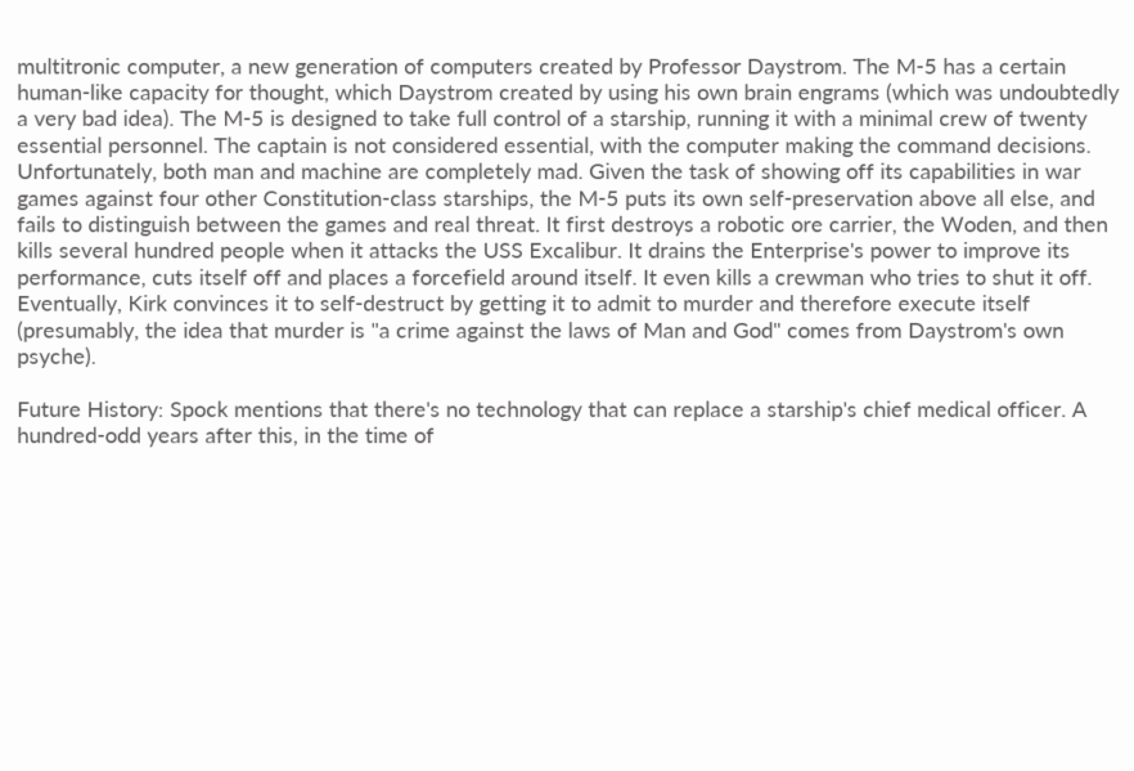multitronic computer, a new generation of computers created by Professor Daystrom. The M-5 has a certain human-like capacity for thought, which Daystrom created by using his own brain engrams (which was undoubtedly a very bad idea). The M-5 is designed to take full control of a starship, running it with a minimal crew of twenty essential personnel. The captain is not considered essential, with the computer making the command decisions. Unfortunately, both man and machine are completely mad. Given the task of showing off its capabilities in war games against four other Constitution-class starships, the M-5 puts its own self-preservation above all else, and fails to distinguish between the games and real threat. It first destroys a robotic ore carrier, the Woden, and then kills several hundred people when it attacks the USS Excalibur. It drains the Enterprise's power to improve its performance, cuts itself off and places a forcefield around itself. It even kills a crewman who tries to shut it off. Eventually, Kirk convinces it to self-destruct by getting it to admit to murder and therefore execute itself (presumably, the idea that murder is "a crime against the laws of Man and God" comes from Daystrom's own psyche).

Future History: Spock mentions that there's no technology that can replace a starship's chief medical officer. A hundred-odd years after this, in the time of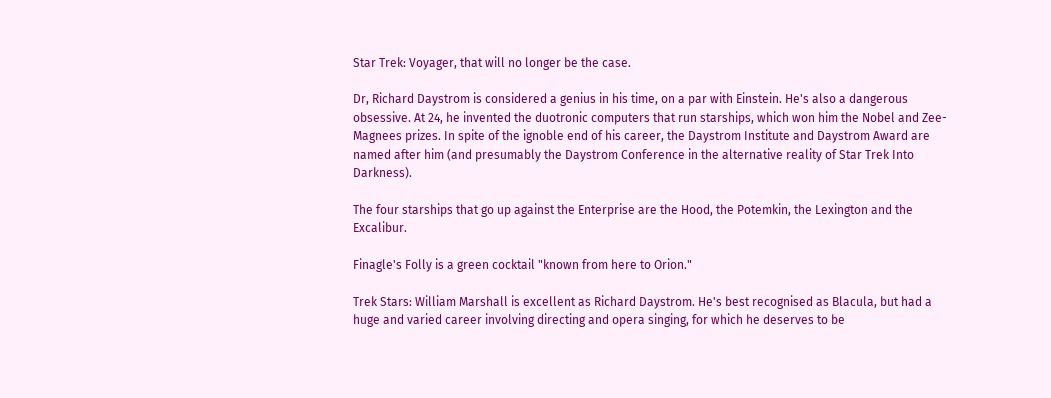Star Trek: Voyager, that will no longer be the case.

Dr, Richard Daystrom is considered a genius in his time, on a par with Einstein. He's also a dangerous obsessive. At 24, he invented the duotronic computers that run starships, which won him the Nobel and Zee-Magnees prizes. In spite of the ignoble end of his career, the Daystrom Institute and Daystrom Award are named after him (and presumably the Daystrom Conference in the alternative reality of Star Trek Into Darkness).

The four starships that go up against the Enterprise are the Hood, the Potemkin, the Lexington and the Excalibur.

Finagle's Folly is a green cocktail "known from here to Orion."

Trek Stars: William Marshall is excellent as Richard Daystrom. He's best recognised as Blacula, but had a huge and varied career involving directing and opera singing, for which he deserves to be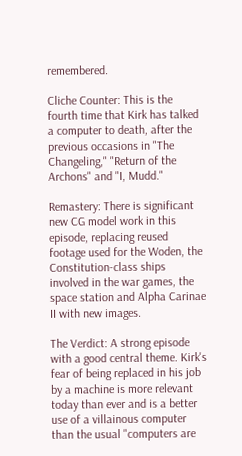remembered.

Cliche Counter: This is the fourth time that Kirk has talked a computer to death, after the previous occasions in "The Changeling," "Return of the Archons" and "I, Mudd."

Remastery: There is significant new CG model work in this episode, replacing reused footage used for the Woden, the Constitution-class ships involved in the war games, the space station and Alpha Carinae II with new images.

The Verdict: A strong episode with a good central theme. Kirk's fear of being replaced in his job by a machine is more relevant today than ever and is a better use of a villainous computer than the usual "computers are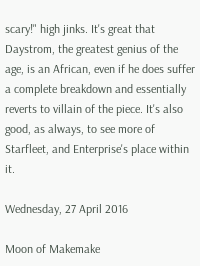scary!" high jinks. It's great that Daystrom, the greatest genius of the age, is an African, even if he does suffer a complete breakdown and essentially reverts to villain of the piece. It's also good, as always, to see more of Starfleet, and Enterprise's place within it.

Wednesday, 27 April 2016

Moon of Makemake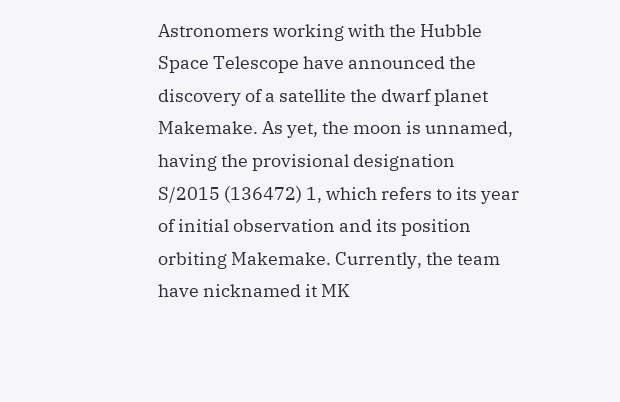Astronomers working with the Hubble Space Telescope have announced the discovery of a satellite the dwarf planet Makemake. As yet, the moon is unnamed, having the provisional designation S/2015 (136472) 1, which refers to its year of initial observation and its position orbiting Makemake. Currently, the team have nicknamed it MK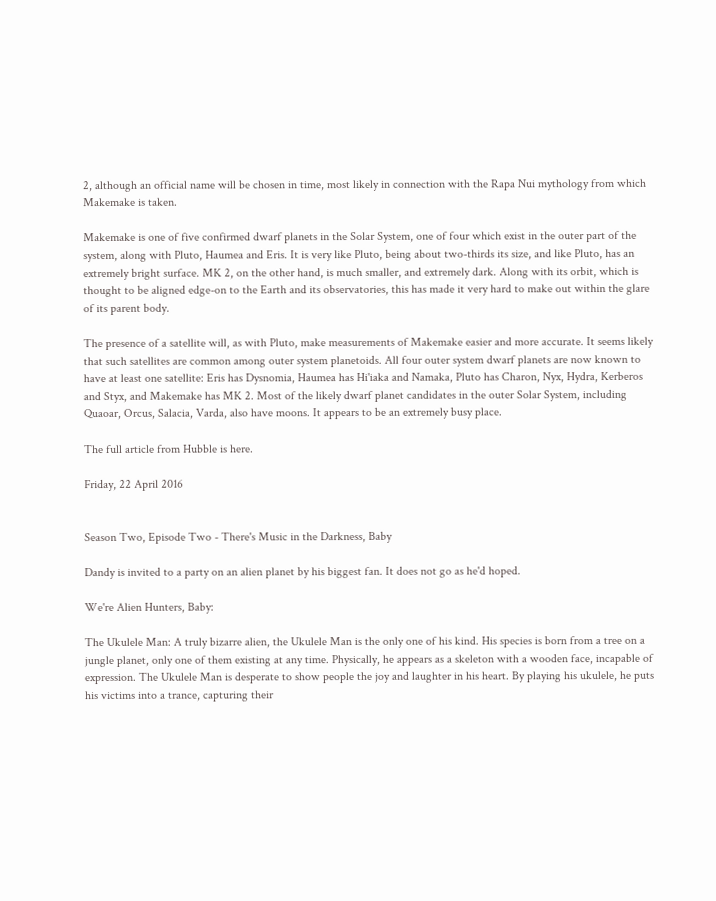2, although an official name will be chosen in time, most likely in connection with the Rapa Nui mythology from which Makemake is taken.

Makemake is one of five confirmed dwarf planets in the Solar System, one of four which exist in the outer part of the system, along with Pluto, Haumea and Eris. It is very like Pluto, being about two-thirds its size, and like Pluto, has an extremely bright surface. MK 2, on the other hand, is much smaller, and extremely dark. Along with its orbit, which is thought to be aligned edge-on to the Earth and its observatories, this has made it very hard to make out within the glare of its parent body.

The presence of a satellite will, as with Pluto, make measurements of Makemake easier and more accurate. It seems likely that such satellites are common among outer system planetoids. All four outer system dwarf planets are now known to have at least one satellite: Eris has Dysnomia, Haumea has Hi'iaka and Namaka, Pluto has Charon, Nyx, Hydra, Kerberos and Styx, and Makemake has MK 2. Most of the likely dwarf planet candidates in the outer Solar System, including Quaoar, Orcus, Salacia, Varda, also have moons. It appears to be an extremely busy place.

The full article from Hubble is here.

Friday, 22 April 2016


Season Two, Episode Two - There's Music in the Darkness, Baby

Dandy is invited to a party on an alien planet by his biggest fan. It does not go as he'd hoped.

We're Alien Hunters, Baby:

The Ukulele Man: A truly bizarre alien, the Ukulele Man is the only one of his kind. His species is born from a tree on a jungle planet, only one of them existing at any time. Physically, he appears as a skeleton with a wooden face, incapable of expression. The Ukulele Man is desperate to show people the joy and laughter in his heart. By playing his ukulele, he puts his victims into a trance, capturing their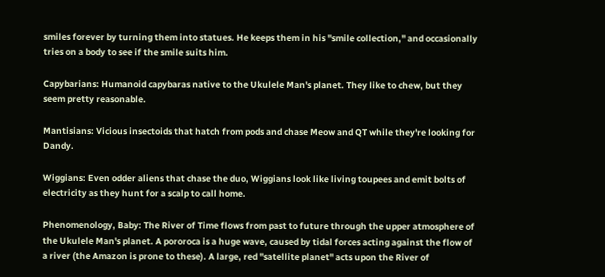smiles forever by turning them into statues. He keeps them in his "smile collection," and occasionally tries on a body to see if the smile suits him.

Capybarians: Humanoid capybaras native to the Ukulele Man's planet. They like to chew, but they seem pretty reasonable.

Mantisians: Vicious insectoids that hatch from pods and chase Meow and QT while they're looking for Dandy.

Wiggians: Even odder aliens that chase the duo, Wiggians look like living toupees and emit bolts of electricity as they hunt for a scalp to call home.

Phenomenology, Baby: The River of Time flows from past to future through the upper atmosphere of the Ukulele Man's planet. A pororoca is a huge wave, caused by tidal forces acting against the flow of a river (the Amazon is prone to these). A large, red "satellite planet" acts upon the River of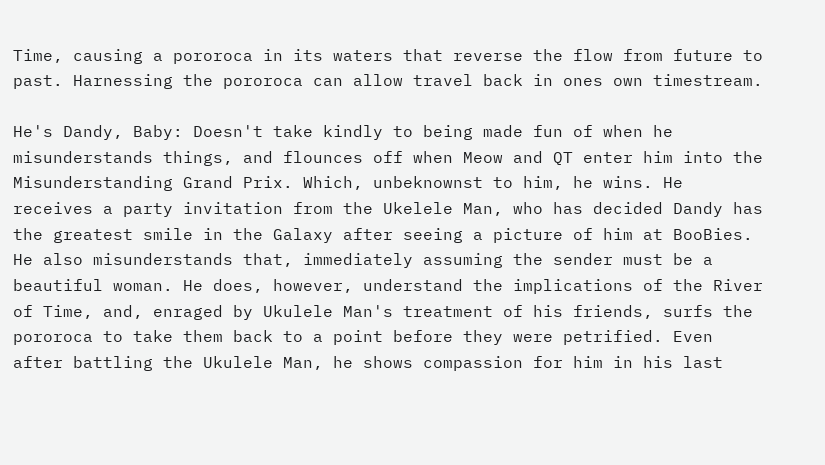Time, causing a pororoca in its waters that reverse the flow from future to past. Harnessing the pororoca can allow travel back in ones own timestream.

He's Dandy, Baby: Doesn't take kindly to being made fun of when he misunderstands things, and flounces off when Meow and QT enter him into the Misunderstanding Grand Prix. Which, unbeknownst to him, he wins. He receives a party invitation from the Ukelele Man, who has decided Dandy has the greatest smile in the Galaxy after seeing a picture of him at BooBies. He also misunderstands that, immediately assuming the sender must be a beautiful woman. He does, however, understand the implications of the River of Time, and, enraged by Ukulele Man's treatment of his friends, surfs the pororoca to take them back to a point before they were petrified. Even after battling the Ukulele Man, he shows compassion for him in his last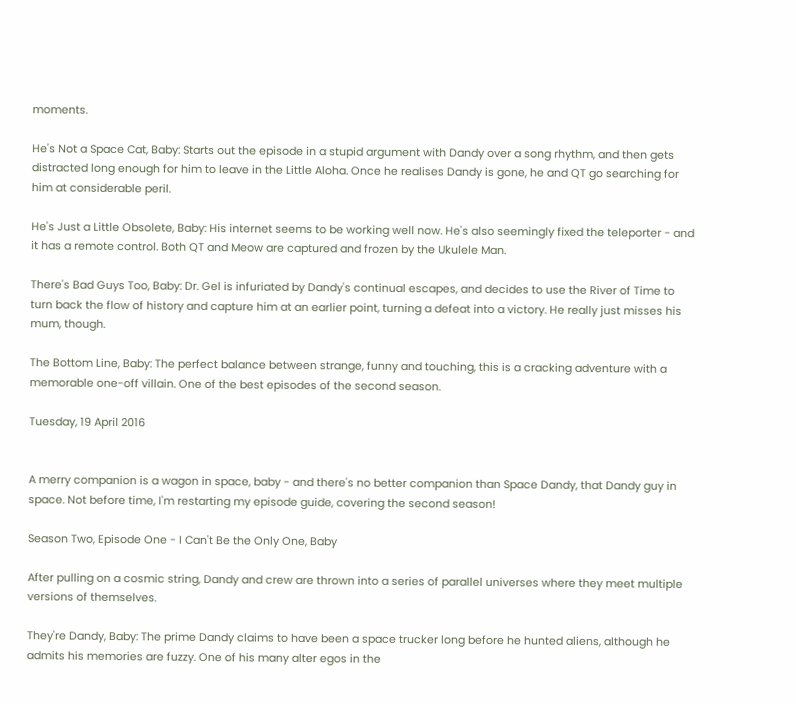moments.

He's Not a Space Cat, Baby: Starts out the episode in a stupid argument with Dandy over a song rhythm, and then gets distracted long enough for him to leave in the Little Aloha. Once he realises Dandy is gone, he and QT go searching for him at considerable peril.

He's Just a Little Obsolete, Baby: His internet seems to be working well now. He's also seemingly fixed the teleporter - and it has a remote control. Both QT and Meow are captured and frozen by the Ukulele Man.

There's Bad Guys Too, Baby: Dr. Gel is infuriated by Dandy's continual escapes, and decides to use the River of Time to turn back the flow of history and capture him at an earlier point, turning a defeat into a victory. He really just misses his mum, though.

The Bottom Line, Baby: The perfect balance between strange, funny and touching, this is a cracking adventure with a memorable one-off villain. One of the best episodes of the second season.

Tuesday, 19 April 2016


A merry companion is a wagon in space, baby - and there's no better companion than Space Dandy, that Dandy guy in space. Not before time, I'm restarting my episode guide, covering the second season!

Season Two, Episode One - I Can't Be the Only One, Baby

After pulling on a cosmic string, Dandy and crew are thrown into a series of parallel universes where they meet multiple versions of themselves.

They're Dandy, Baby: The prime Dandy claims to have been a space trucker long before he hunted aliens, although he admits his memories are fuzzy. One of his many alter egos in the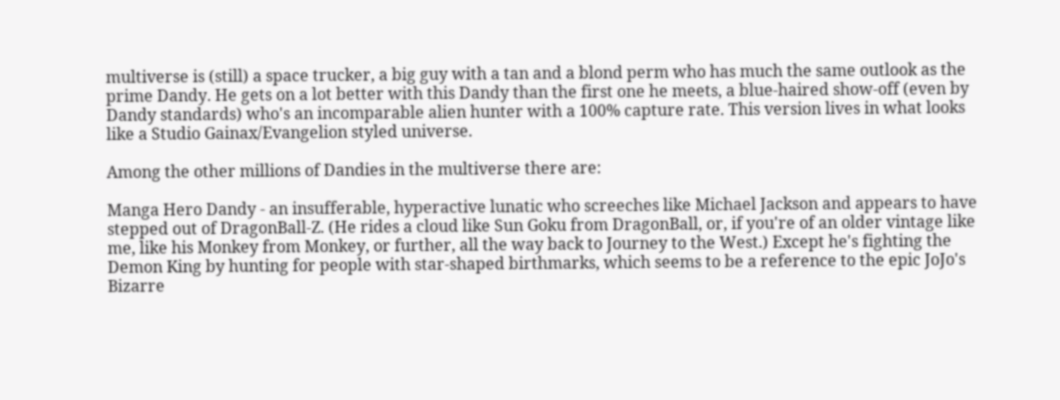multiverse is (still) a space trucker, a big guy with a tan and a blond perm who has much the same outlook as the prime Dandy. He gets on a lot better with this Dandy than the first one he meets, a blue-haired show-off (even by Dandy standards) who's an incomparable alien hunter with a 100% capture rate. This version lives in what looks like a Studio Gainax/Evangelion styled universe.

Among the other millions of Dandies in the multiverse there are:

Manga Hero Dandy - an insufferable, hyperactive lunatic who screeches like Michael Jackson and appears to have stepped out of DragonBall-Z. (He rides a cloud like Sun Goku from DragonBall, or, if you're of an older vintage like me, like his Monkey from Monkey, or further, all the way back to Journey to the West.) Except he's fighting the Demon King by hunting for people with star-shaped birthmarks, which seems to be a reference to the epic JoJo's Bizarre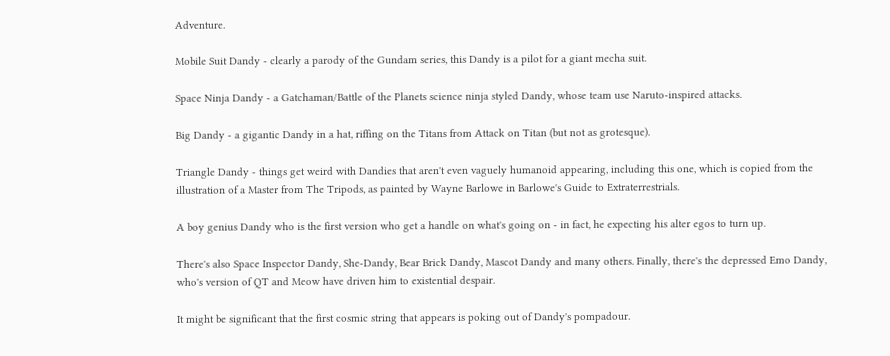Adventure.

Mobile Suit Dandy - clearly a parody of the Gundam series, this Dandy is a pilot for a giant mecha suit.

Space Ninja Dandy - a Gatchaman/Battle of the Planets science ninja styled Dandy, whose team use Naruto-inspired attacks.

Big Dandy - a gigantic Dandy in a hat, riffing on the Titans from Attack on Titan (but not as grotesque).

Triangle Dandy - things get weird with Dandies that aren't even vaguely humanoid appearing, including this one, which is copied from the illustration of a Master from The Tripods, as painted by Wayne Barlowe in Barlowe's Guide to Extraterrestrials.

A boy genius Dandy who is the first version who get a handle on what's going on - in fact, he expecting his alter egos to turn up.

There's also Space Inspector Dandy, She-Dandy, Bear Brick Dandy, Mascot Dandy and many others. Finally, there's the depressed Emo Dandy, who's version of QT and Meow have driven him to existential despair.

It might be significant that the first cosmic string that appears is poking out of Dandy's pompadour.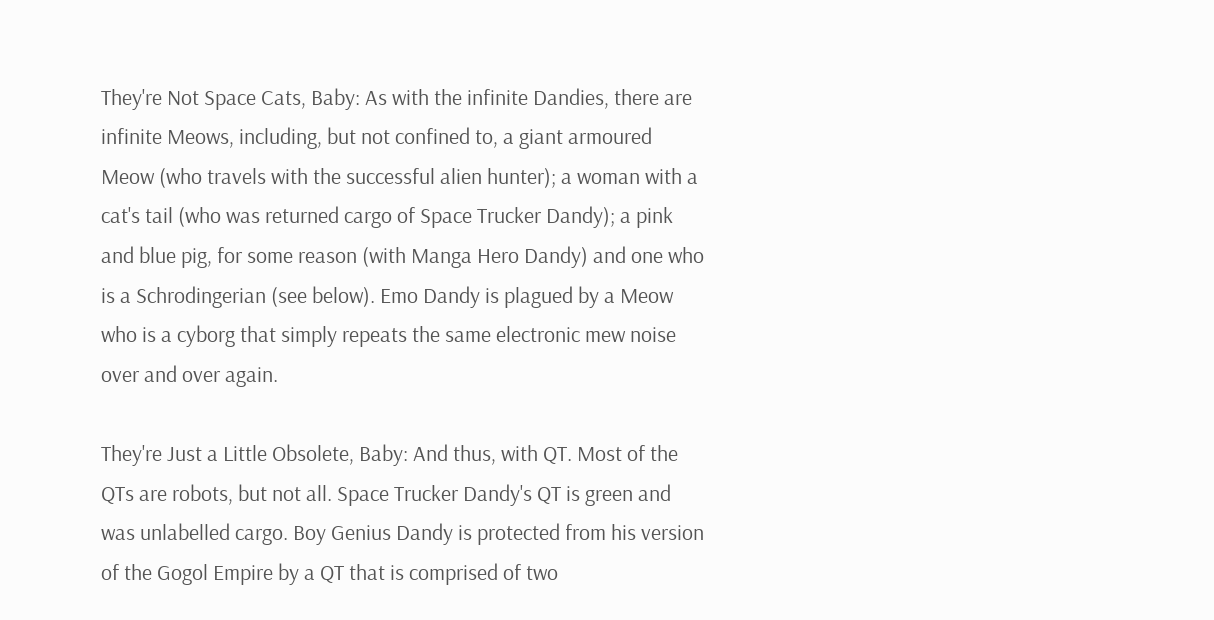They're Not Space Cats, Baby: As with the infinite Dandies, there are infinite Meows, including, but not confined to, a giant armoured Meow (who travels with the successful alien hunter); a woman with a cat's tail (who was returned cargo of Space Trucker Dandy); a pink and blue pig, for some reason (with Manga Hero Dandy) and one who is a Schrodingerian (see below). Emo Dandy is plagued by a Meow who is a cyborg that simply repeats the same electronic mew noise over and over again.

They're Just a Little Obsolete, Baby: And thus, with QT. Most of the QTs are robots, but not all. Space Trucker Dandy's QT is green and was unlabelled cargo. Boy Genius Dandy is protected from his version of the Gogol Empire by a QT that is comprised of two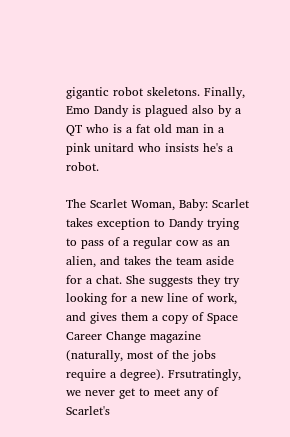gigantic robot skeletons. Finally, Emo Dandy is plagued also by a QT who is a fat old man in a pink unitard who insists he's a robot.

The Scarlet Woman, Baby: Scarlet takes exception to Dandy trying to pass of a regular cow as an alien, and takes the team aside for a chat. She suggests they try looking for a new line of work, and gives them a copy of Space Career Change magazine (naturally, most of the jobs require a degree). Frsutratingly, we never get to meet any of Scarlet's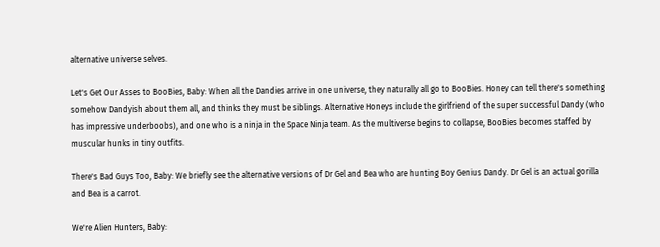alternative universe selves.

Let's Get Our Asses to BooBies, Baby: When all the Dandies arrive in one universe, they naturally all go to BooBies. Honey can tell there's something somehow Dandyish about them all, and thinks they must be siblings. Alternative Honeys include the girlfriend of the super successful Dandy (who has impressive underboobs), and one who is a ninja in the Space Ninja team. As the multiverse begins to collapse, BooBies becomes staffed by muscular hunks in tiny outfits.

There's Bad Guys Too, Baby: We briefly see the alternative versions of Dr Gel and Bea who are hunting Boy Genius Dandy. Dr Gel is an actual gorilla and Bea is a carrot.

We're Alien Hunters, Baby: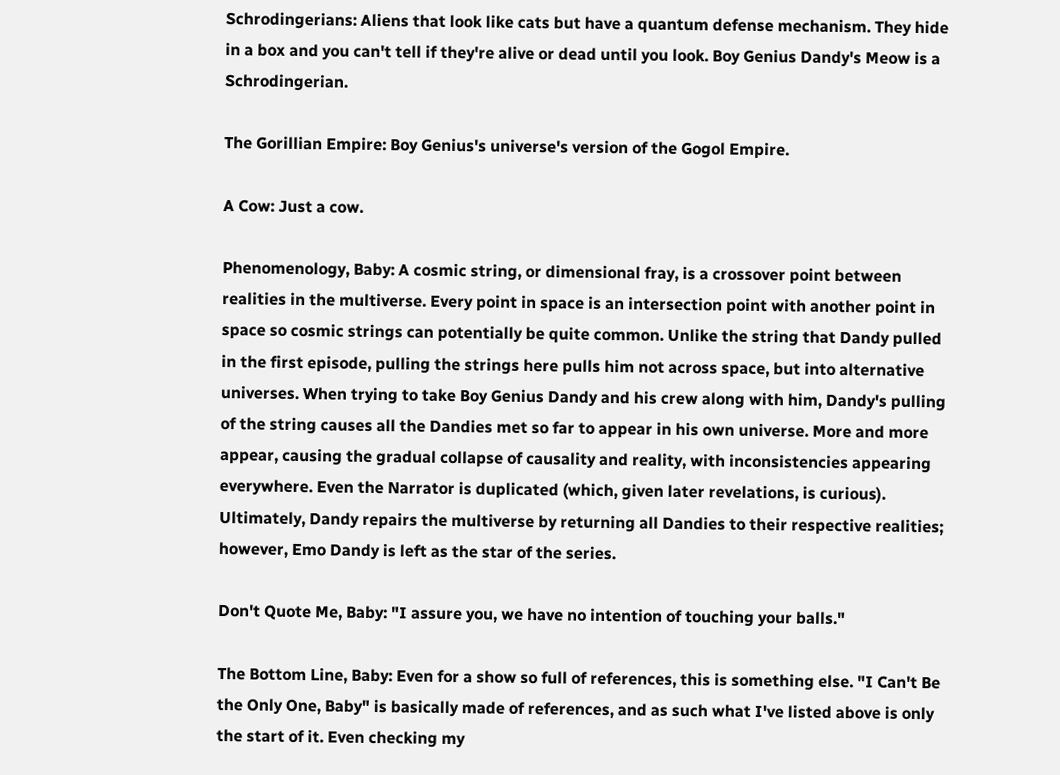Schrodingerians: Aliens that look like cats but have a quantum defense mechanism. They hide in a box and you can't tell if they're alive or dead until you look. Boy Genius Dandy's Meow is a Schrodingerian.

The Gorillian Empire: Boy Genius's universe's version of the Gogol Empire.

A Cow: Just a cow.

Phenomenology, Baby: A cosmic string, or dimensional fray, is a crossover point between realities in the multiverse. Every point in space is an intersection point with another point in space so cosmic strings can potentially be quite common. Unlike the string that Dandy pulled in the first episode, pulling the strings here pulls him not across space, but into alternative universes. When trying to take Boy Genius Dandy and his crew along with him, Dandy's pulling of the string causes all the Dandies met so far to appear in his own universe. More and more appear, causing the gradual collapse of causality and reality, with inconsistencies appearing everywhere. Even the Narrator is duplicated (which, given later revelations, is curious). Ultimately, Dandy repairs the multiverse by returning all Dandies to their respective realities; however, Emo Dandy is left as the star of the series.

Don't Quote Me, Baby: "I assure you, we have no intention of touching your balls."

The Bottom Line, Baby: Even for a show so full of references, this is something else. "I Can't Be the Only One, Baby" is basically made of references, and as such what I've listed above is only the start of it. Even checking my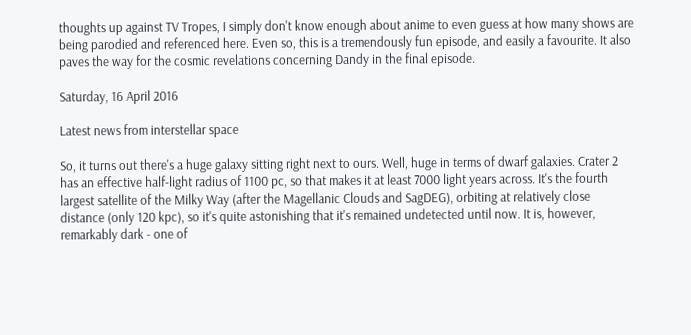thoughts up against TV Tropes, I simply don't know enough about anime to even guess at how many shows are being parodied and referenced here. Even so, this is a tremendously fun episode, and easily a favourite. It also paves the way for the cosmic revelations concerning Dandy in the final episode.

Saturday, 16 April 2016

Latest news from interstellar space

So, it turns out there's a huge galaxy sitting right next to ours. Well, huge in terms of dwarf galaxies. Crater 2 has an effective half-light radius of 1100 pc, so that makes it at least 7000 light years across. It's the fourth largest satellite of the Milky Way (after the Magellanic Clouds and SagDEG), orbiting at relatively close distance (only 120 kpc), so it's quite astonishing that it's remained undetected until now. It is, however, remarkably dark - one of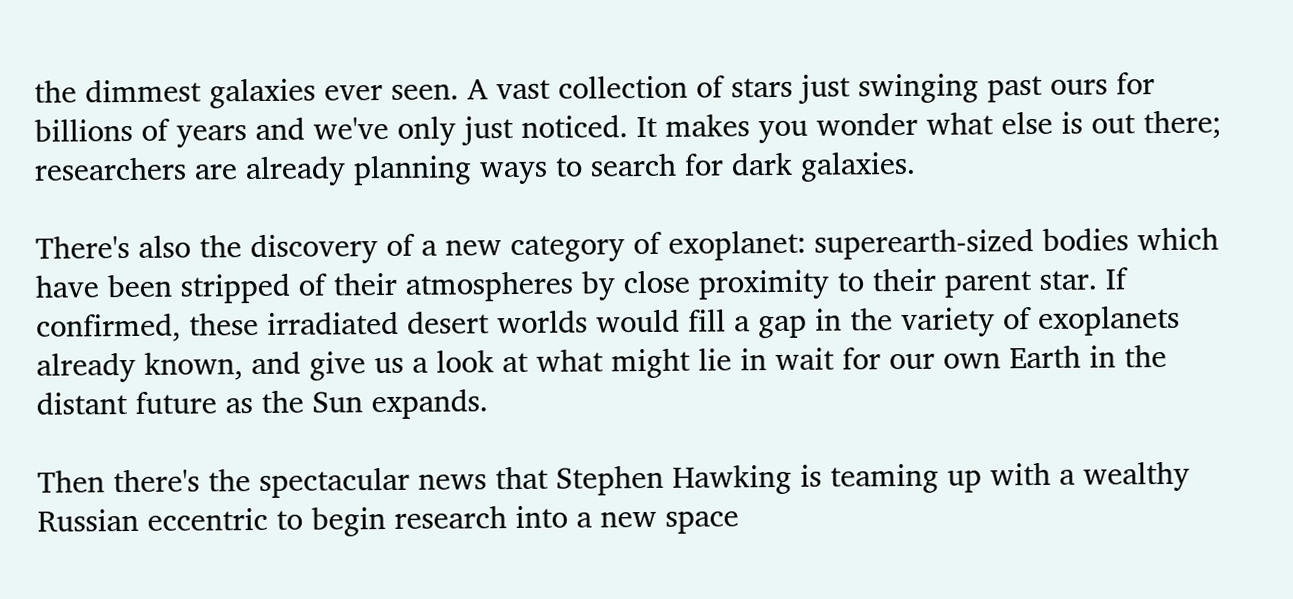the dimmest galaxies ever seen. A vast collection of stars just swinging past ours for billions of years and we've only just noticed. It makes you wonder what else is out there; researchers are already planning ways to search for dark galaxies.

There's also the discovery of a new category of exoplanet: superearth-sized bodies which have been stripped of their atmospheres by close proximity to their parent star. If confirmed, these irradiated desert worlds would fill a gap in the variety of exoplanets already known, and give us a look at what might lie in wait for our own Earth in the distant future as the Sun expands.

Then there's the spectacular news that Stephen Hawking is teaming up with a wealthy Russian eccentric to begin research into a new space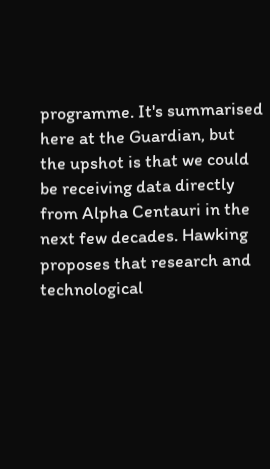programme. It's summarised here at the Guardian, but the upshot is that we could be receiving data directly from Alpha Centauri in the next few decades. Hawking proposes that research and technological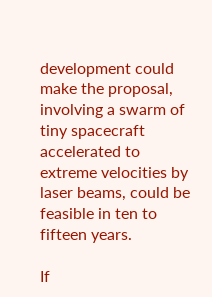development could make the proposal, involving a swarm of tiny spacecraft accelerated to extreme velocities by laser beams, could be feasible in ten to fifteen years.

If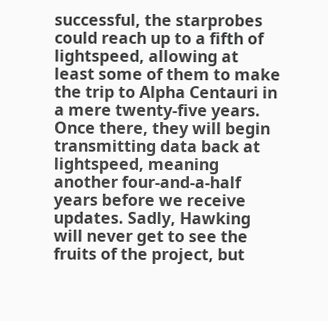successful, the starprobes could reach up to a fifth of lightspeed, allowing at least some of them to make the trip to Alpha Centauri in a mere twenty-five years. Once there, they will begin transmitting data back at lightspeed, meaning another four-and-a-half years before we receive updates. Sadly, Hawking will never get to see the fruits of the project, but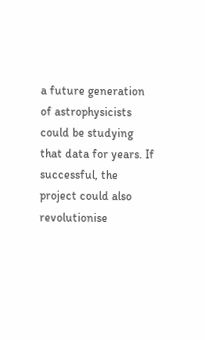a future generation of astrophysicists could be studying that data for years. If successful, the project could also revolutionise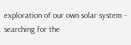exploration of our own solar system - searching for the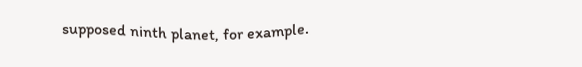supposed ninth planet, for example.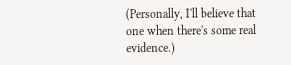(Personally, I'll believe that one when there's some real evidence.)